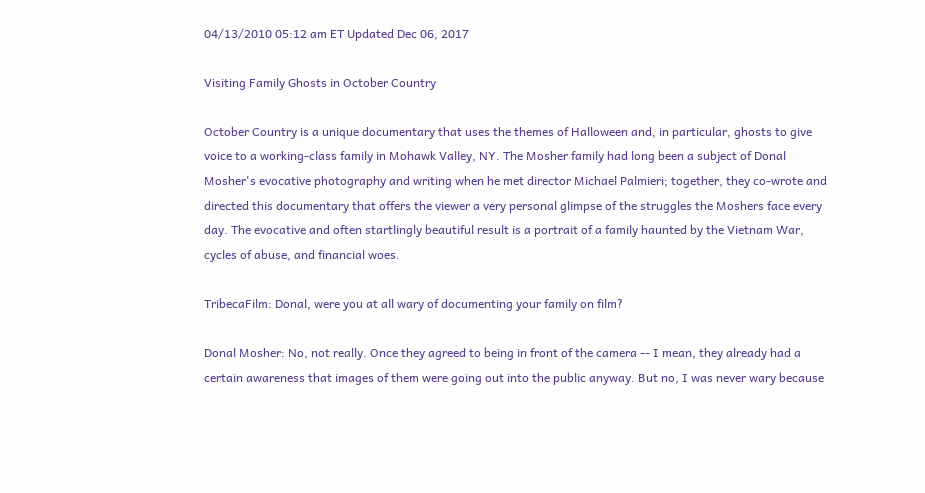04/13/2010 05:12 am ET Updated Dec 06, 2017

Visiting Family Ghosts in October Country

October Country is a unique documentary that uses the themes of Halloween and, in particular, ghosts to give voice to a working-class family in Mohawk Valley, NY. The Mosher family had long been a subject of Donal Mosher's evocative photography and writing when he met director Michael Palmieri; together, they co-wrote and directed this documentary that offers the viewer a very personal glimpse of the struggles the Moshers face every day. The evocative and often startlingly beautiful result is a portrait of a family haunted by the Vietnam War, cycles of abuse, and financial woes.

TribecaFilm: Donal, were you at all wary of documenting your family on film?

Donal Mosher: No, not really. Once they agreed to being in front of the camera -- I mean, they already had a certain awareness that images of them were going out into the public anyway. But no, I was never wary because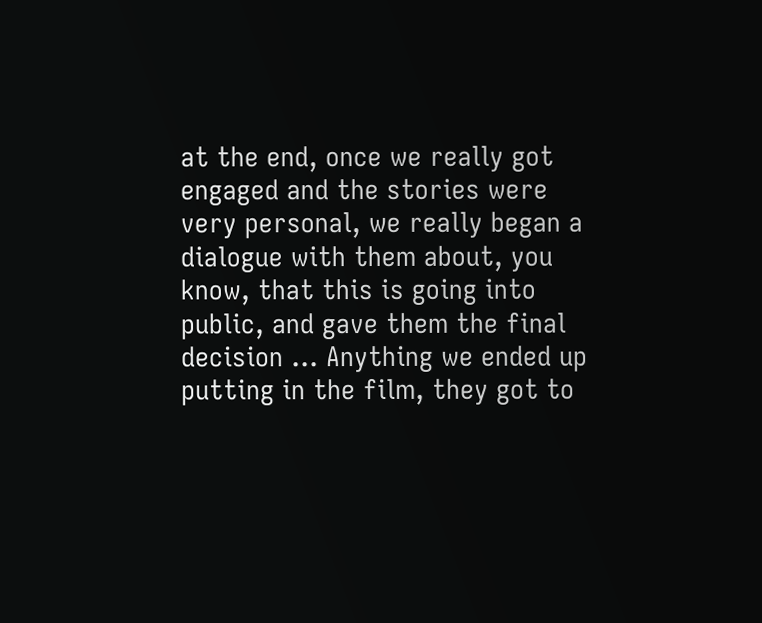at the end, once we really got engaged and the stories were very personal, we really began a dialogue with them about, you know, that this is going into public, and gave them the final decision ... Anything we ended up putting in the film, they got to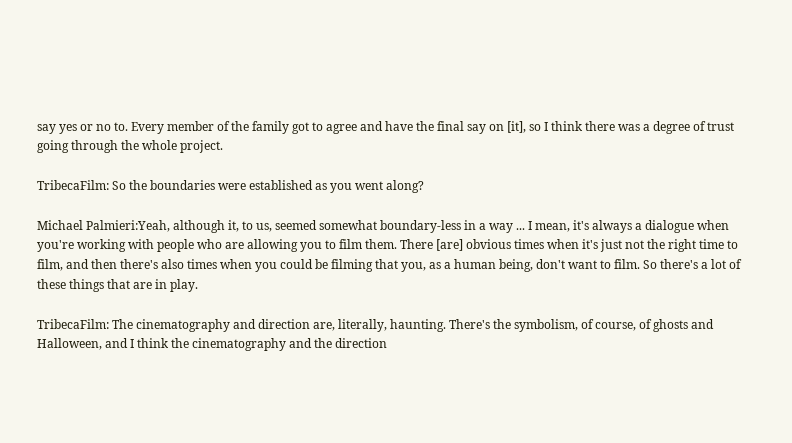say yes or no to. Every member of the family got to agree and have the final say on [it], so I think there was a degree of trust going through the whole project.

TribecaFilm: So the boundaries were established as you went along?

Michael Palmieri:Yeah, although it, to us, seemed somewhat boundary-less in a way ... I mean, it's always a dialogue when you're working with people who are allowing you to film them. There [are] obvious times when it's just not the right time to film, and then there's also times when you could be filming that you, as a human being, don't want to film. So there's a lot of these things that are in play.

TribecaFilm: The cinematography and direction are, literally, haunting. There's the symbolism, of course, of ghosts and Halloween, and I think the cinematography and the direction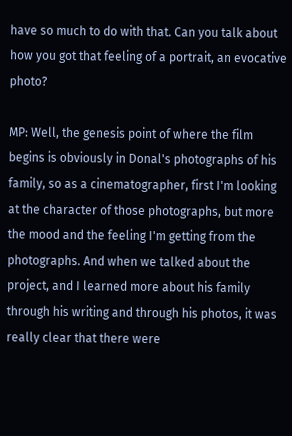have so much to do with that. Can you talk about how you got that feeling of a portrait, an evocative photo?

MP: Well, the genesis point of where the film begins is obviously in Donal's photographs of his family, so as a cinematographer, first I'm looking at the character of those photographs, but more the mood and the feeling I'm getting from the photographs. And when we talked about the project, and I learned more about his family through his writing and through his photos, it was really clear that there were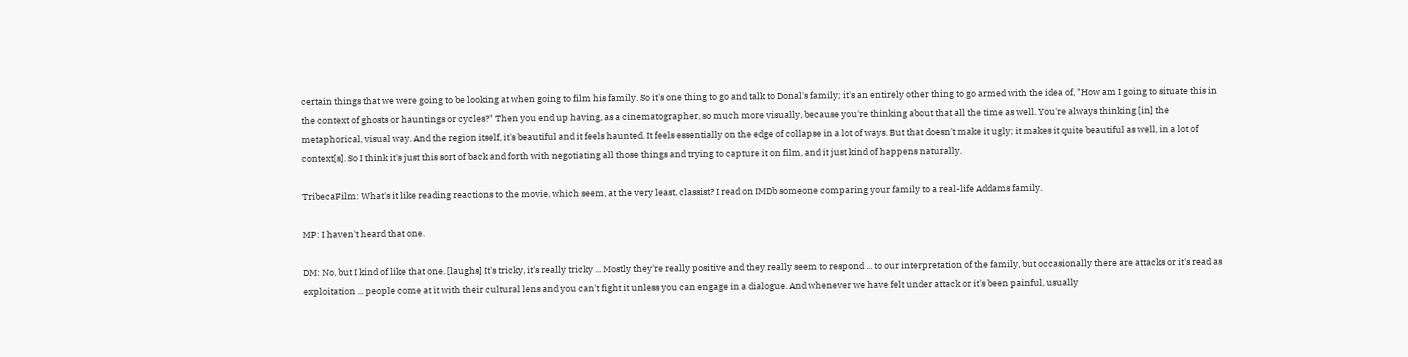certain things that we were going to be looking at when going to film his family. So it's one thing to go and talk to Donal's family; it's an entirely other thing to go armed with the idea of, "How am I going to situate this in the context of ghosts or hauntings or cycles?" Then you end up having, as a cinematographer, so much more visually, because you're thinking about that all the time as well. You're always thinking [in] the metaphorical, visual way. And the region itself, it's beautiful and it feels haunted. It feels essentially on the edge of collapse in a lot of ways. But that doesn't make it ugly; it makes it quite beautiful as well, in a lot of context[s]. So I think it's just this sort of back and forth with negotiating all those things and trying to capture it on film, and it just kind of happens naturally.

TribecaFilm: What's it like reading reactions to the movie, which seem, at the very least, classist? I read on IMDb someone comparing your family to a real-life Addams family.

MP: I haven't heard that one.

DM: No, but I kind of like that one. [laughs] It's tricky, it's really tricky ... Mostly they're really positive and they really seem to respond ... to our interpretation of the family, but occasionally there are attacks or it's read as exploitation ... people come at it with their cultural lens and you can't fight it unless you can engage in a dialogue. And whenever we have felt under attack or it's been painful, usually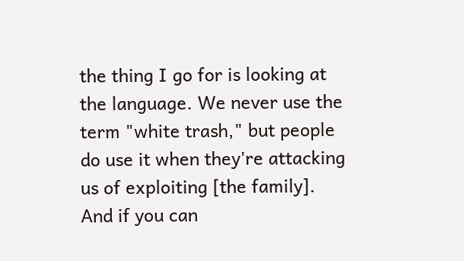the thing I go for is looking at the language. We never use the term "white trash," but people do use it when they're attacking us of exploiting [the family]. And if you can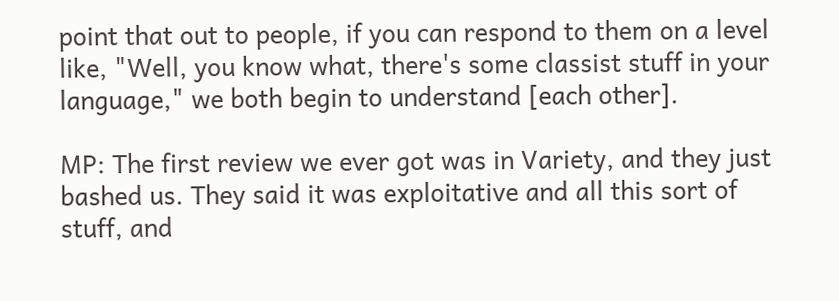point that out to people, if you can respond to them on a level like, "Well, you know what, there's some classist stuff in your language," we both begin to understand [each other].

MP: The first review we ever got was in Variety, and they just bashed us. They said it was exploitative and all this sort of stuff, and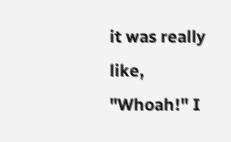it was really like, "Whoah!" I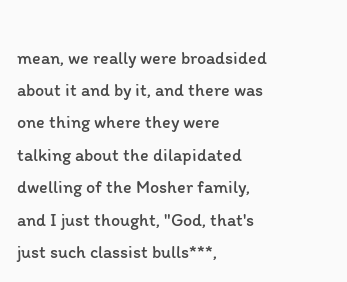mean, we really were broadsided about it and by it, and there was one thing where they were talking about the dilapidated dwelling of the Mosher family, and I just thought, "God, that's just such classist bulls***,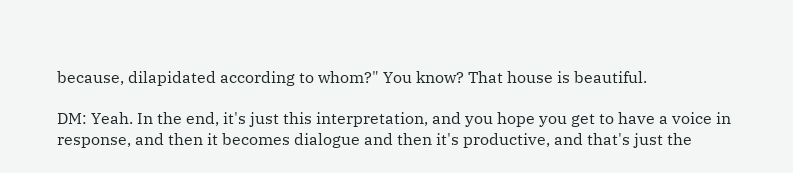because, dilapidated according to whom?" You know? That house is beautiful.

DM: Yeah. In the end, it's just this interpretation, and you hope you get to have a voice in response, and then it becomes dialogue and then it's productive, and that's just the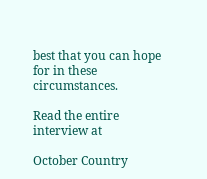best that you can hope for in these circumstances.

Read the entire interview at

October Country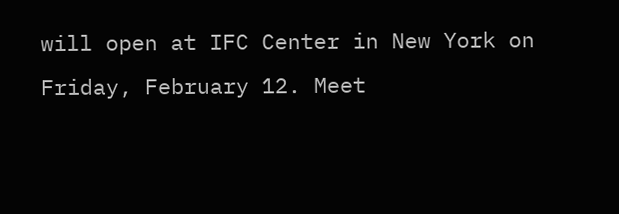will open at IFC Center in New York on Friday, February 12. Meet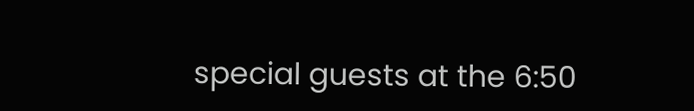special guests at the 6:50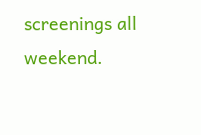screenings all weekend.